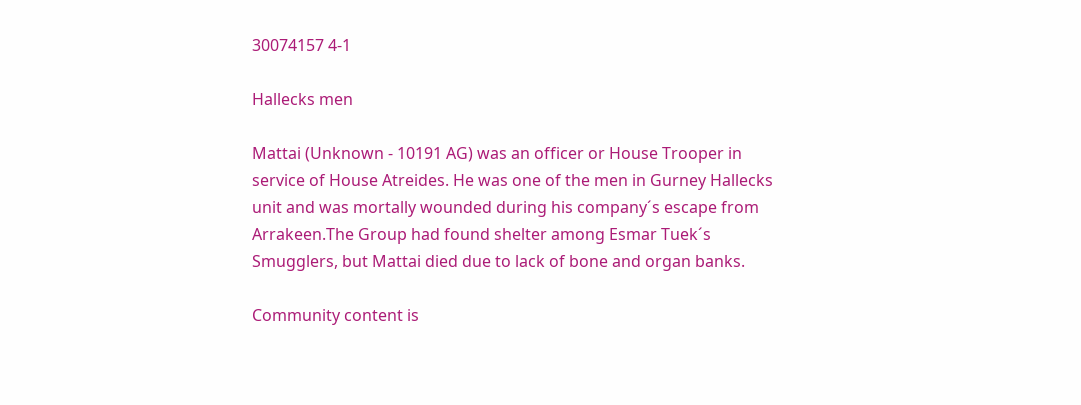30074157 4-1

Hallecks men

Mattai (Unknown - 10191 AG) was an officer or House Trooper in service of House Atreides. He was one of the men in Gurney Hallecks unit and was mortally wounded during his company´s escape from Arrakeen.The Group had found shelter among Esmar Tuek´s Smugglers, but Mattai died due to lack of bone and organ banks.

Community content is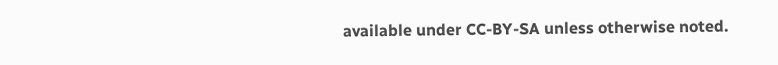available under CC-BY-SA unless otherwise noted.